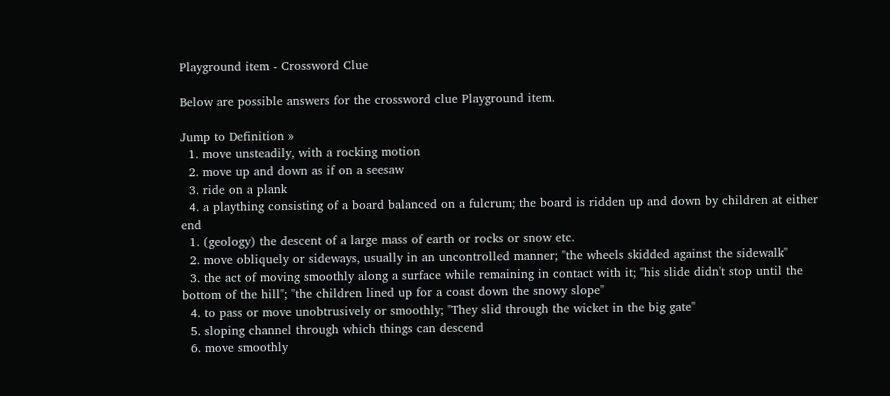Playground item - Crossword Clue

Below are possible answers for the crossword clue Playground item.

Jump to Definition »
  1. move unsteadily, with a rocking motion
  2. move up and down as if on a seesaw
  3. ride on a plank
  4. a plaything consisting of a board balanced on a fulcrum; the board is ridden up and down by children at either end
  1. (geology) the descent of a large mass of earth or rocks or snow etc.
  2. move obliquely or sideways, usually in an uncontrolled manner; "the wheels skidded against the sidewalk"
  3. the act of moving smoothly along a surface while remaining in contact with it; "his slide didn't stop until the bottom of the hill"; "the children lined up for a coast down the snowy slope"
  4. to pass or move unobtrusively or smoothly; "They slid through the wicket in the big gate"
  5. sloping channel through which things can descend
  6. move smoothly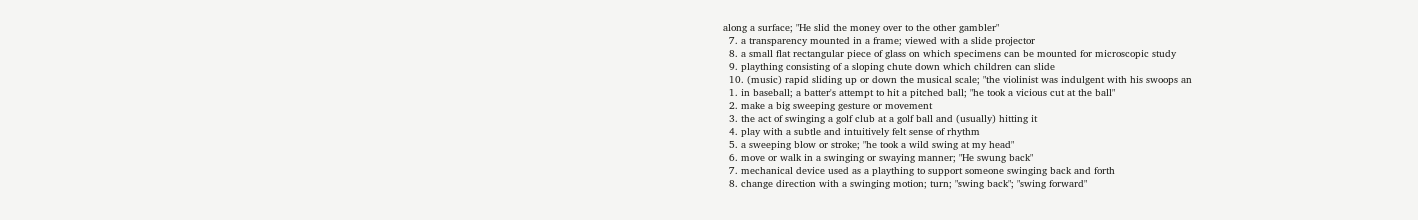along a surface; "He slid the money over to the other gambler"
  7. a transparency mounted in a frame; viewed with a slide projector
  8. a small flat rectangular piece of glass on which specimens can be mounted for microscopic study
  9. plaything consisting of a sloping chute down which children can slide
  10. (music) rapid sliding up or down the musical scale; "the violinist was indulgent with his swoops an
  1. in baseball; a batter's attempt to hit a pitched ball; "he took a vicious cut at the ball"
  2. make a big sweeping gesture or movement
  3. the act of swinging a golf club at a golf ball and (usually) hitting it
  4. play with a subtle and intuitively felt sense of rhythm
  5. a sweeping blow or stroke; "he took a wild swing at my head"
  6. move or walk in a swinging or swaying manner; "He swung back"
  7. mechanical device used as a plaything to support someone swinging back and forth
  8. change direction with a swinging motion; turn; "swing back"; "swing forward"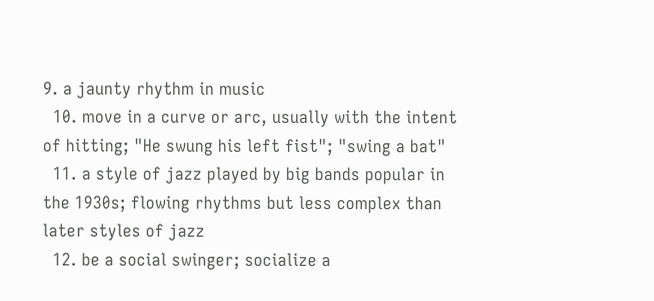9. a jaunty rhythm in music
  10. move in a curve or arc, usually with the intent of hitting; "He swung his left fist"; "swing a bat"
  11. a style of jazz played by big bands popular in the 1930s; flowing rhythms but less complex than later styles of jazz
  12. be a social swinger; socialize a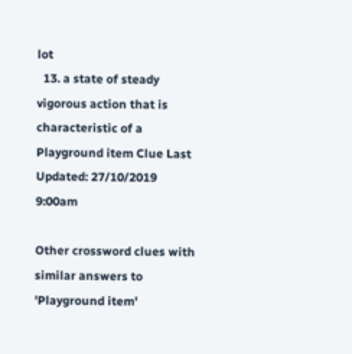lot
  13. a state of steady vigorous action that is characteristic of a
Playground item Clue Last Updated: 27/10/2019 9:00am

Other crossword clues with similar answers to 'Playground item'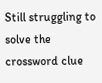Still struggling to solve the crossword clue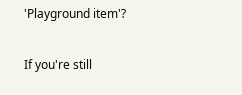'Playground item'?

If you're still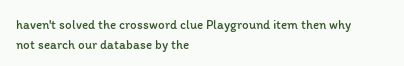haven't solved the crossword clue Playground item then why not search our database by the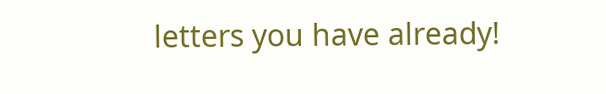letters you have already!